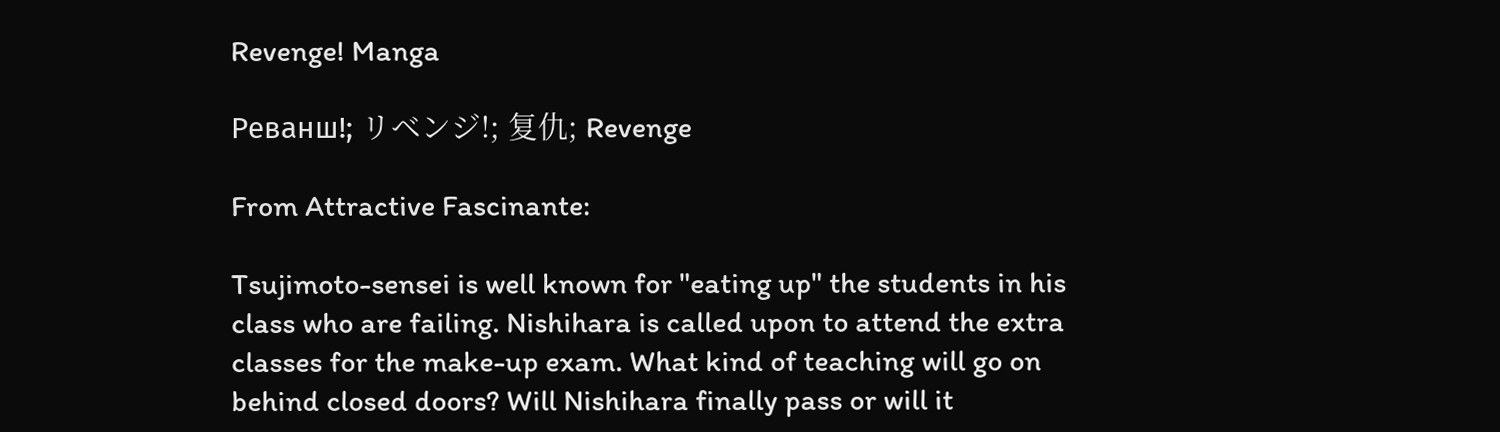Revenge! Manga

Реванш!; リベンジ!; 复仇; Revenge

From Attractive Fascinante:

Tsujimoto-sensei is well known for "eating up" the students in his class who are failing. Nishihara is called upon to attend the extra classes for the make-up exam. What kind of teaching will go on behind closed doors? Will Nishihara finally pass or will it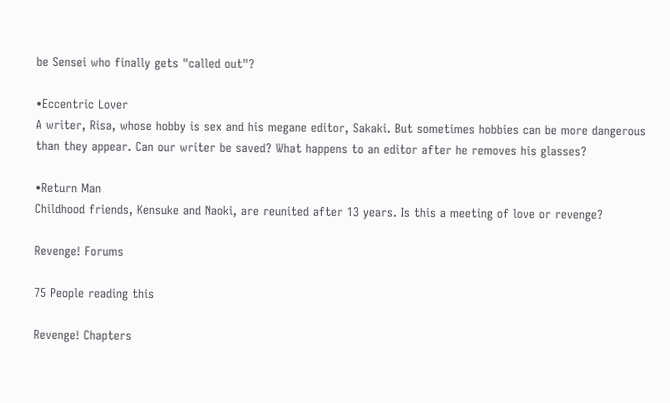be Sensei who finally gets "called out"?

•Eccentric Lover
A writer, Risa, whose hobby is sex and his megane editor, Sakaki. But sometimes hobbies can be more dangerous than they appear. Can our writer be saved? What happens to an editor after he removes his glasses?

•Return Man
Childhood friends, Kensuke and Naoki, are reunited after 13 years. Is this a meeting of love or revenge?

Revenge! Forums

75 People reading this

Revenge! Chapters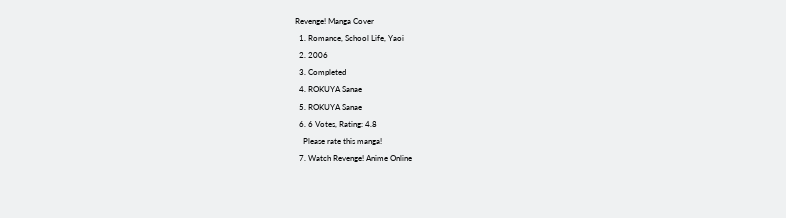Revenge! Manga Cover
  1. Romance, School Life, Yaoi
  2. 2006
  3. Completed
  4. ROKUYA Sanae
  5. ROKUYA Sanae
  6. 6 Votes, Rating: 4.8
    Please rate this manga!
  7. Watch Revenge! Anime Online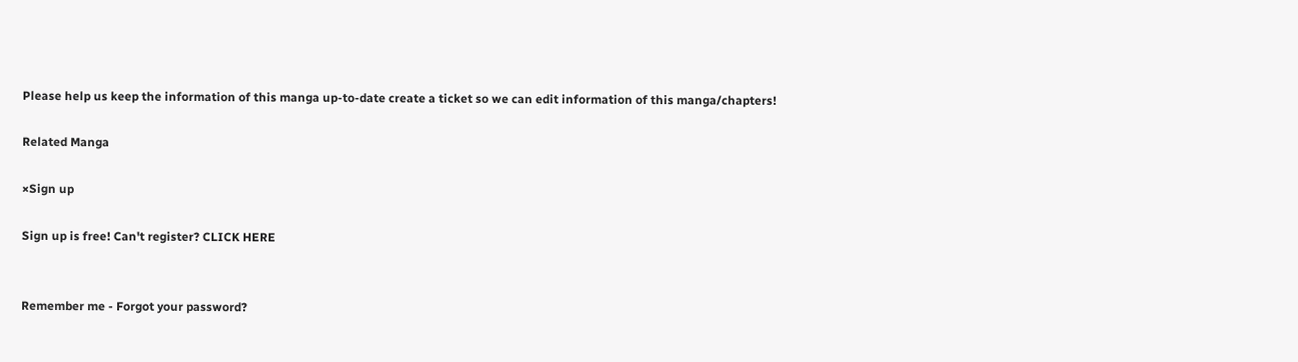Please help us keep the information of this manga up-to-date create a ticket so we can edit information of this manga/chapters!

Related Manga

×Sign up

Sign up is free! Can't register? CLICK HERE


Remember me - Forgot your password?